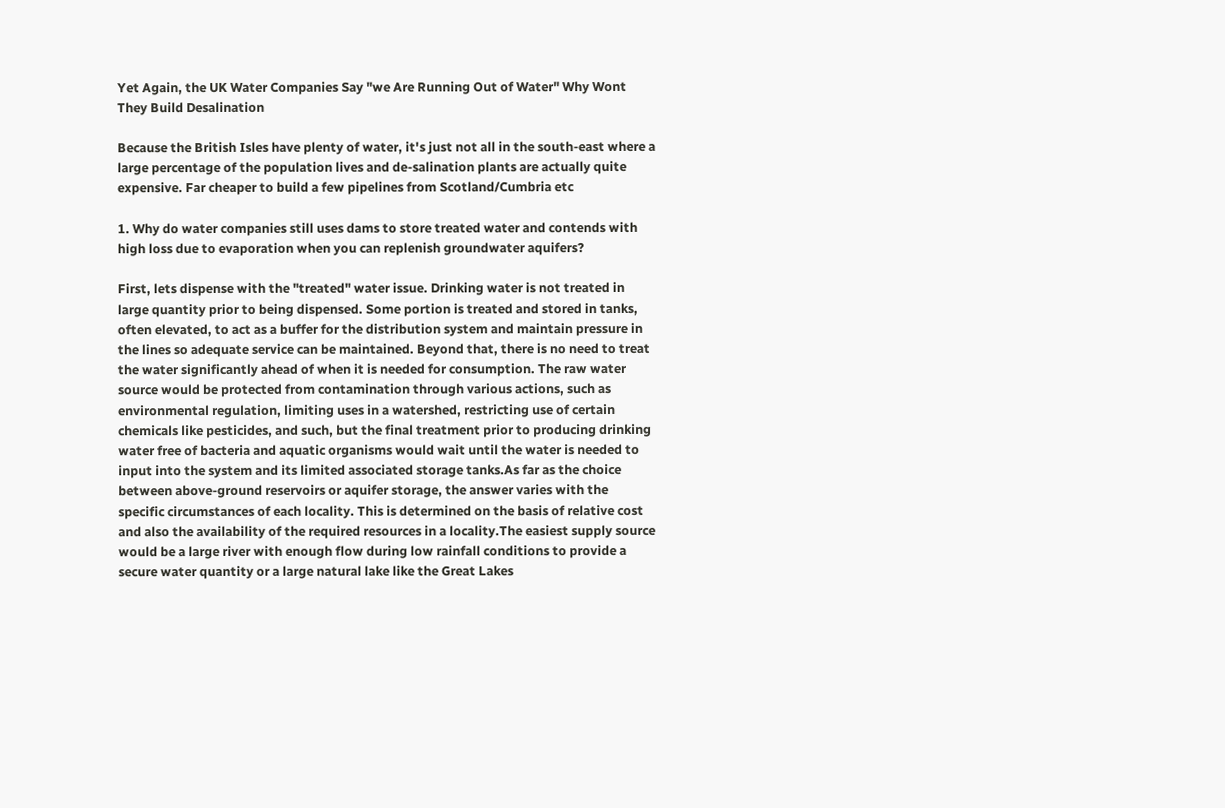Yet Again, the UK Water Companies Say "we Are Running Out of Water" Why Wont They Build Desalination

Because the British Isles have plenty of water, it's just not all in the south-east where a large percentage of the population lives and de-salination plants are actually quite expensive. Far cheaper to build a few pipelines from Scotland/Cumbria etc

1. Why do water companies still uses dams to store treated water and contends with high loss due to evaporation when you can replenish groundwater aquifers?

First, lets dispense with the "treated" water issue. Drinking water is not treated in large quantity prior to being dispensed. Some portion is treated and stored in tanks, often elevated, to act as a buffer for the distribution system and maintain pressure in the lines so adequate service can be maintained. Beyond that, there is no need to treat the water significantly ahead of when it is needed for consumption. The raw water source would be protected from contamination through various actions, such as environmental regulation, limiting uses in a watershed, restricting use of certain chemicals like pesticides, and such, but the final treatment prior to producing drinking water free of bacteria and aquatic organisms would wait until the water is needed to input into the system and its limited associated storage tanks.As far as the choice between above-ground reservoirs or aquifer storage, the answer varies with the specific circumstances of each locality. This is determined on the basis of relative cost and also the availability of the required resources in a locality.The easiest supply source would be a large river with enough flow during low rainfall conditions to provide a secure water quantity or a large natural lake like the Great Lakes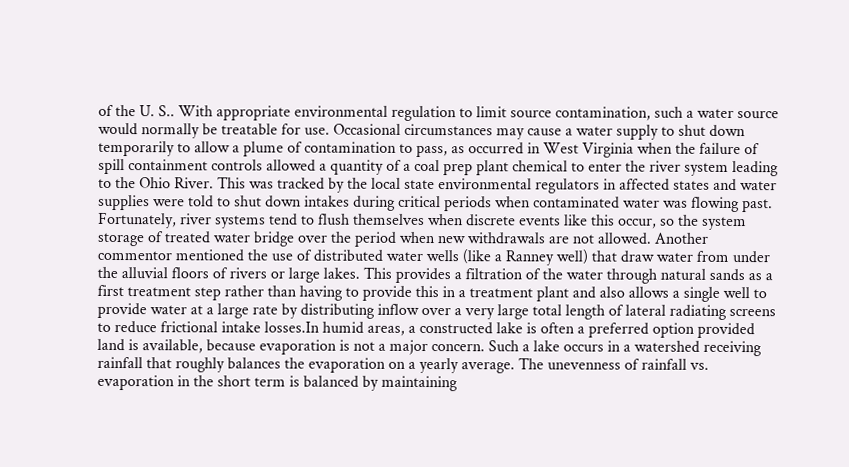of the U. S.. With appropriate environmental regulation to limit source contamination, such a water source would normally be treatable for use. Occasional circumstances may cause a water supply to shut down temporarily to allow a plume of contamination to pass, as occurred in West Virginia when the failure of spill containment controls allowed a quantity of a coal prep plant chemical to enter the river system leading to the Ohio River. This was tracked by the local state environmental regulators in affected states and water supplies were told to shut down intakes during critical periods when contaminated water was flowing past. Fortunately, river systems tend to flush themselves when discrete events like this occur, so the system storage of treated water bridge over the period when new withdrawals are not allowed. Another commentor mentioned the use of distributed water wells (like a Ranney well) that draw water from under the alluvial floors of rivers or large lakes. This provides a filtration of the water through natural sands as a first treatment step rather than having to provide this in a treatment plant and also allows a single well to provide water at a large rate by distributing inflow over a very large total length of lateral radiating screens to reduce frictional intake losses.In humid areas, a constructed lake is often a preferred option provided land is available, because evaporation is not a major concern. Such a lake occurs in a watershed receiving rainfall that roughly balances the evaporation on a yearly average. The unevenness of rainfall vs. evaporation in the short term is balanced by maintaining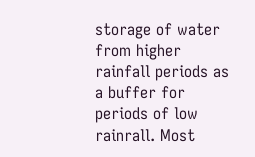storage of water from higher rainfall periods as a buffer for periods of low rainrall. Most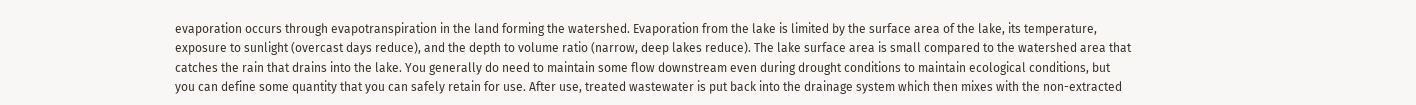evaporation occurs through evapotranspiration in the land forming the watershed. Evaporation from the lake is limited by the surface area of the lake, its temperature, exposure to sunlight (overcast days reduce), and the depth to volume ratio (narrow, deep lakes reduce). The lake surface area is small compared to the watershed area that catches the rain that drains into the lake. You generally do need to maintain some flow downstream even during drought conditions to maintain ecological conditions, but you can define some quantity that you can safely retain for use. After use, treated wastewater is put back into the drainage system which then mixes with the non-extracted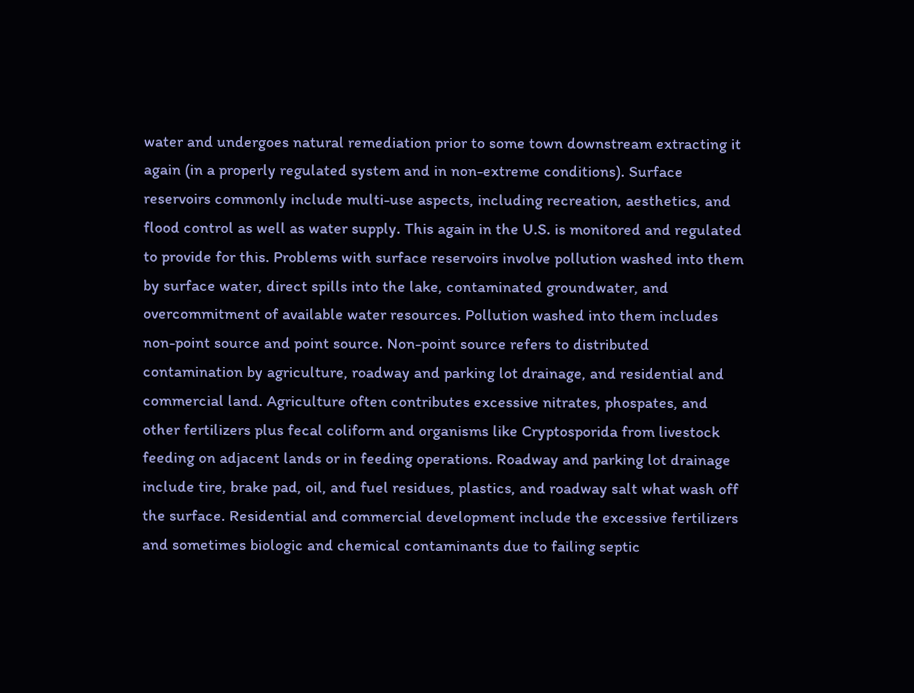water and undergoes natural remediation prior to some town downstream extracting it again (in a properly regulated system and in non-extreme conditions). Surface reservoirs commonly include multi-use aspects, including recreation, aesthetics, and flood control as well as water supply. This again in the U.S. is monitored and regulated to provide for this. Problems with surface reservoirs involve pollution washed into them by surface water, direct spills into the lake, contaminated groundwater, and overcommitment of available water resources. Pollution washed into them includes non-point source and point source. Non-point source refers to distributed contamination by agriculture, roadway and parking lot drainage, and residential and commercial land. Agriculture often contributes excessive nitrates, phospates, and other fertilizers plus fecal coliform and organisms like Cryptosporida from livestock feeding on adjacent lands or in feeding operations. Roadway and parking lot drainage include tire, brake pad, oil, and fuel residues, plastics, and roadway salt what wash off the surface. Residential and commercial development include the excessive fertilizers and sometimes biologic and chemical contaminants due to failing septic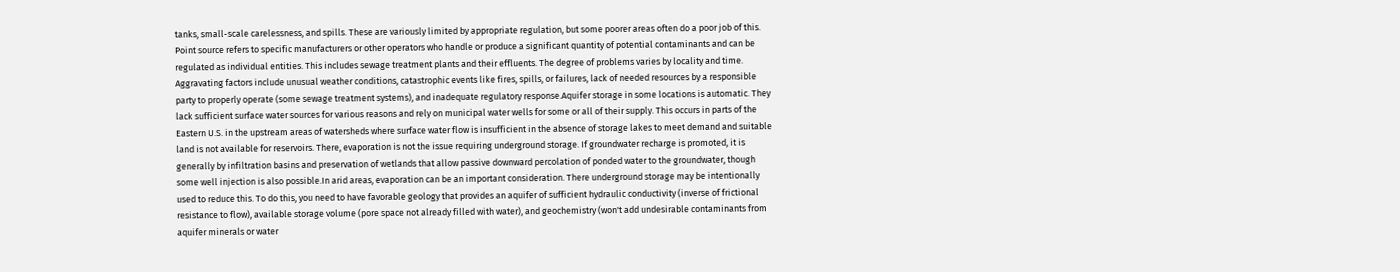tanks, small-scale carelessness, and spills. These are variously limited by appropriate regulation, but some poorer areas often do a poor job of this. Point source refers to specific manufacturers or other operators who handle or produce a significant quantity of potential contaminants and can be regulated as individual entities. This includes sewage treatment plants and their effluents. The degree of problems varies by locality and time. Aggravating factors include unusual weather conditions, catastrophic events like fires, spills, or failures, lack of needed resources by a responsible party to properly operate (some sewage treatment systems), and inadequate regulatory response.Aquifer storage in some locations is automatic. They lack sufficient surface water sources for various reasons and rely on municipal water wells for some or all of their supply. This occurs in parts of the Eastern U.S. in the upstream areas of watersheds where surface water flow is insufficient in the absence of storage lakes to meet demand and suitable land is not available for reservoirs. There, evaporation is not the issue requiring underground storage. If groundwater recharge is promoted, it is generally by infiltration basins and preservation of wetlands that allow passive downward percolation of ponded water to the groundwater, though some well injection is also possible.In arid areas, evaporation can be an important consideration. There underground storage may be intentionally used to reduce this. To do this, you need to have favorable geology that provides an aquifer of sufficient hydraulic conductivity (inverse of frictional resistance to flow), available storage volume (pore space not already filled with water), and geochemistry (won't add undesirable contaminants from aquifer minerals or water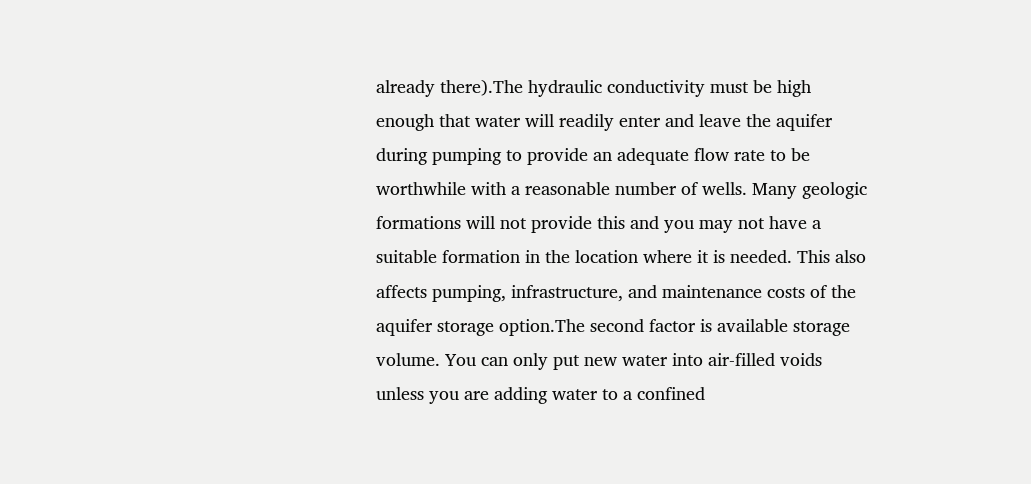already there).The hydraulic conductivity must be high enough that water will readily enter and leave the aquifer during pumping to provide an adequate flow rate to be worthwhile with a reasonable number of wells. Many geologic formations will not provide this and you may not have a suitable formation in the location where it is needed. This also affects pumping, infrastructure, and maintenance costs of the aquifer storage option.The second factor is available storage volume. You can only put new water into air-filled voids unless you are adding water to a confined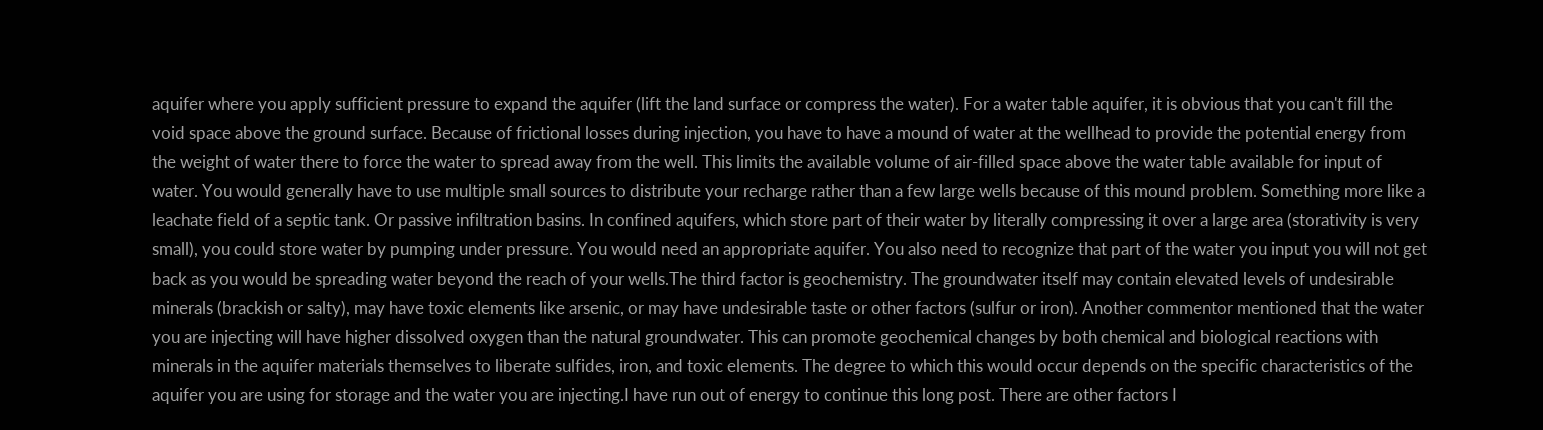aquifer where you apply sufficient pressure to expand the aquifer (lift the land surface or compress the water). For a water table aquifer, it is obvious that you can't fill the void space above the ground surface. Because of frictional losses during injection, you have to have a mound of water at the wellhead to provide the potential energy from the weight of water there to force the water to spread away from the well. This limits the available volume of air-filled space above the water table available for input of water. You would generally have to use multiple small sources to distribute your recharge rather than a few large wells because of this mound problem. Something more like a leachate field of a septic tank. Or passive infiltration basins. In confined aquifers, which store part of their water by literally compressing it over a large area (storativity is very small), you could store water by pumping under pressure. You would need an appropriate aquifer. You also need to recognize that part of the water you input you will not get back as you would be spreading water beyond the reach of your wells.The third factor is geochemistry. The groundwater itself may contain elevated levels of undesirable minerals (brackish or salty), may have toxic elements like arsenic, or may have undesirable taste or other factors (sulfur or iron). Another commentor mentioned that the water you are injecting will have higher dissolved oxygen than the natural groundwater. This can promote geochemical changes by both chemical and biological reactions with minerals in the aquifer materials themselves to liberate sulfides, iron, and toxic elements. The degree to which this would occur depends on the specific characteristics of the aquifer you are using for storage and the water you are injecting.I have run out of energy to continue this long post. There are other factors I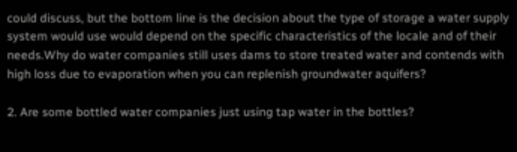could discuss, but the bottom line is the decision about the type of storage a water supply system would use would depend on the specific characteristics of the locale and of their needs.Why do water companies still uses dams to store treated water and contends with high loss due to evaporation when you can replenish groundwater aquifers?

2. Are some bottled water companies just using tap water in the bottles?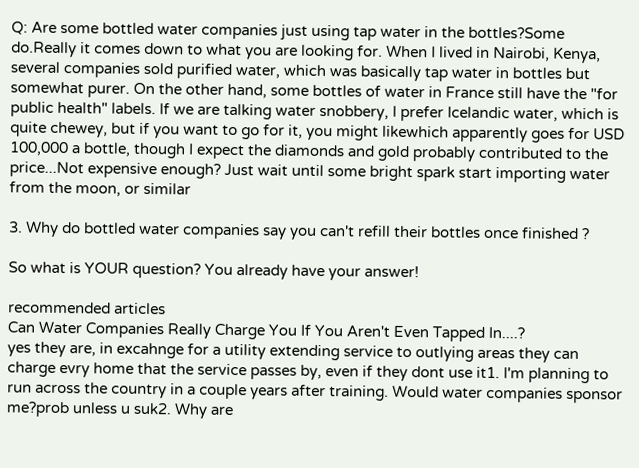Q: Are some bottled water companies just using tap water in the bottles?Some do.Really it comes down to what you are looking for. When I lived in Nairobi, Kenya, several companies sold purified water, which was basically tap water in bottles but somewhat purer. On the other hand, some bottles of water in France still have the "for public health" labels. If we are talking water snobbery, I prefer Icelandic water, which is quite chewey, but if you want to go for it, you might likewhich apparently goes for USD 100,000 a bottle, though I expect the diamonds and gold probably contributed to the price...Not expensive enough? Just wait until some bright spark start importing water from the moon, or similar

3. Why do bottled water companies say you can't refill their bottles once finished ?

So what is YOUR question? You already have your answer!

recommended articles
Can Water Companies Really Charge You If You Aren't Even Tapped In....?
yes they are, in excahnge for a utility extending service to outlying areas they can charge evry home that the service passes by, even if they dont use it1. I'm planning to run across the country in a couple years after training. Would water companies sponsor me?prob unless u suk2. Why are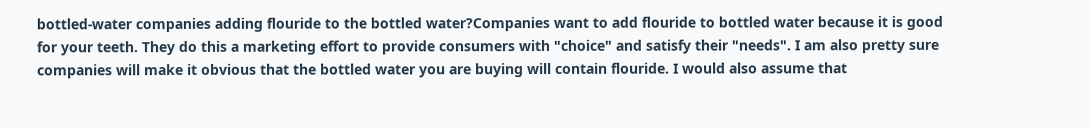bottled-water companies adding flouride to the bottled water?Companies want to add flouride to bottled water because it is good for your teeth. They do this a marketing effort to provide consumers with "choice" and satisfy their "needs". I am also pretty sure companies will make it obvious that the bottled water you are buying will contain flouride. I would also assume that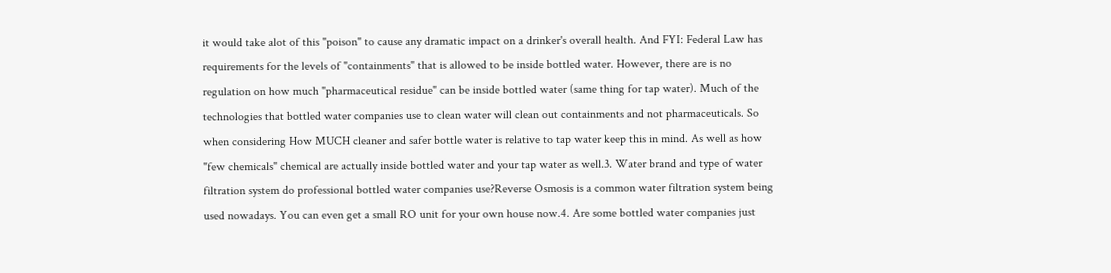it would take alot of this "poison" to cause any dramatic impact on a drinker's overall health. And FYI: Federal Law has requirements for the levels of "containments" that is allowed to be inside bottled water. However, there are is no regulation on how much "pharmaceutical residue" can be inside bottled water (same thing for tap water). Much of the technologies that bottled water companies use to clean water will clean out containments and not pharmaceuticals. So when considering How MUCH cleaner and safer bottle water is relative to tap water keep this in mind. As well as how "few chemicals" chemical are actually inside bottled water and your tap water as well.3. Water brand and type of water filtration system do professional bottled water companies use?Reverse Osmosis is a common water filtration system being used nowadays. You can even get a small RO unit for your own house now.4. Are some bottled water companies just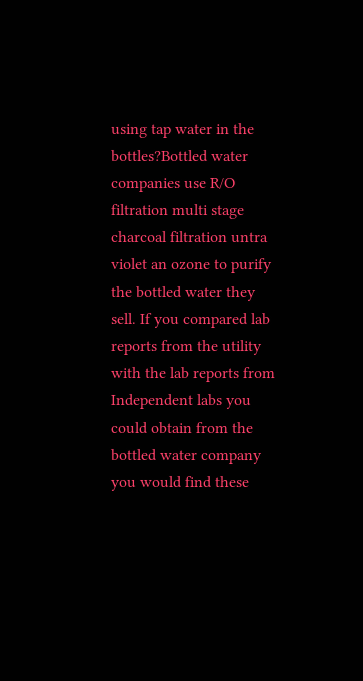using tap water in the bottles?Bottled water companies use R/O filtration multi stage charcoal filtration untra violet an ozone to purify the bottled water they sell. If you compared lab reports from the utility with the lab reports from Independent labs you could obtain from the bottled water company you would find these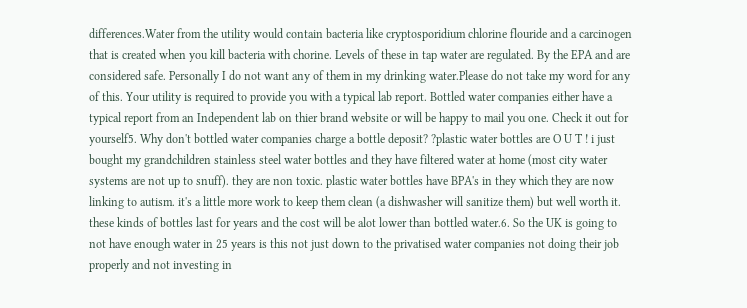differences.Water from the utility would contain bacteria like cryptosporidium chlorine flouride and a carcinogen that is created when you kill bacteria with chorine. Levels of these in tap water are regulated. By the EPA and are considered safe. Personally I do not want any of them in my drinking water.Please do not take my word for any of this. Your utility is required to provide you with a typical lab report. Bottled water companies either have a typical report from an Independent lab on thier brand website or will be happy to mail you one. Check it out for yourself5. Why don't bottled water companies charge a bottle deposit? ?plastic water bottles are O U T ! i just bought my grandchildren stainless steel water bottles and they have filtered water at home (most city water systems are not up to snuff). they are non toxic. plastic water bottles have BPA's in they which they are now linking to autism. it's a little more work to keep them clean (a dishwasher will sanitize them) but well worth it. these kinds of bottles last for years and the cost will be alot lower than bottled water.6. So the UK is going to not have enough water in 25 years is this not just down to the privatised water companies not doing their job properly and not investing in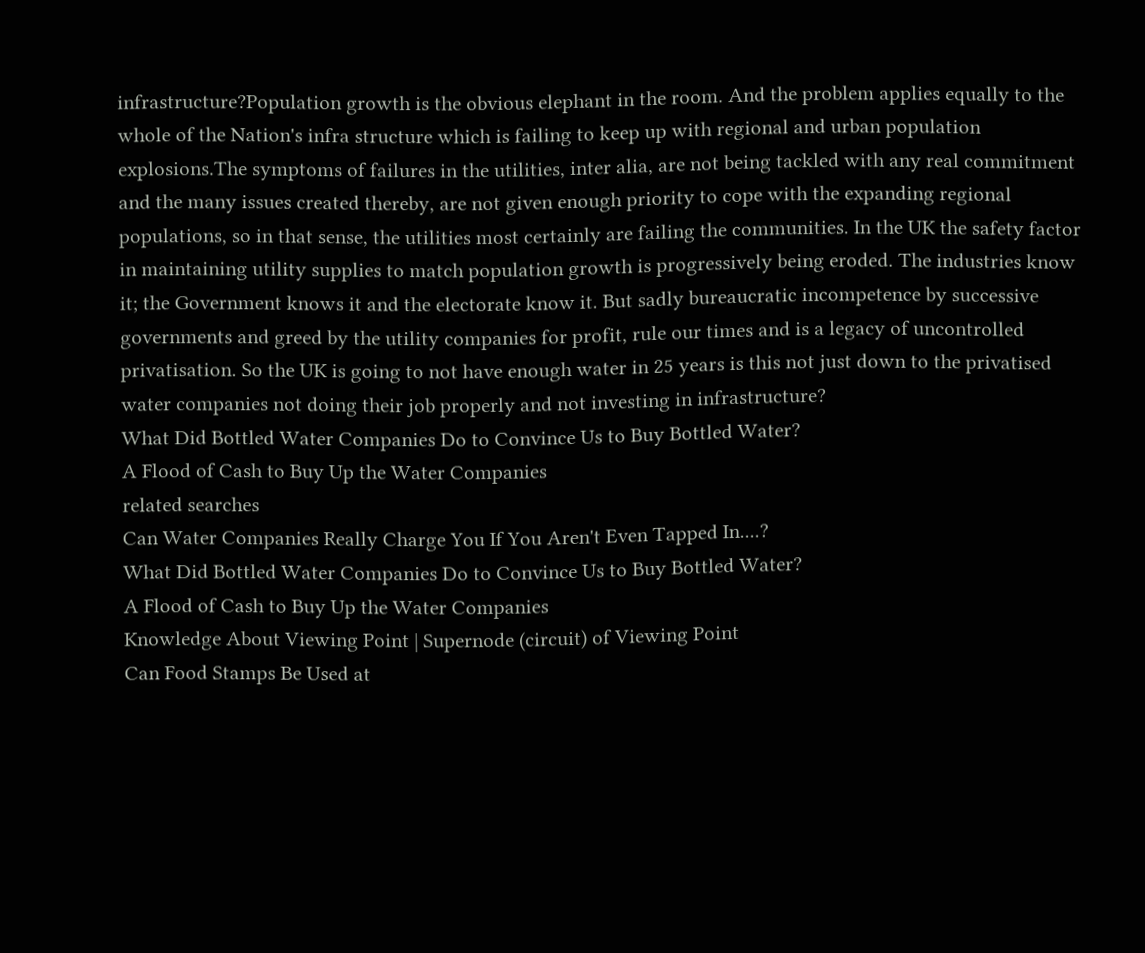infrastructure?Population growth is the obvious elephant in the room. And the problem applies equally to the whole of the Nation's infra structure which is failing to keep up with regional and urban population explosions.The symptoms of failures in the utilities, inter alia, are not being tackled with any real commitment and the many issues created thereby, are not given enough priority to cope with the expanding regional populations, so in that sense, the utilities most certainly are failing the communities. In the UK the safety factor in maintaining utility supplies to match population growth is progressively being eroded. The industries know it; the Government knows it and the electorate know it. But sadly bureaucratic incompetence by successive governments and greed by the utility companies for profit, rule our times and is a legacy of uncontrolled privatisation. So the UK is going to not have enough water in 25 years is this not just down to the privatised water companies not doing their job properly and not investing in infrastructure?
What Did Bottled Water Companies Do to Convince Us to Buy Bottled Water?
A Flood of Cash to Buy Up the Water Companies
related searches
Can Water Companies Really Charge You If You Aren't Even Tapped In....?
What Did Bottled Water Companies Do to Convince Us to Buy Bottled Water?
A Flood of Cash to Buy Up the Water Companies
Knowledge About Viewing Point | Supernode (circuit) of Viewing Point
Can Food Stamps Be Used at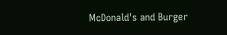McDonald's and Burger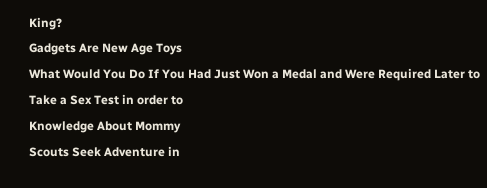King?
Gadgets Are New Age Toys
What Would You Do If You Had Just Won a Medal and Were Required Later to Take a Sex Test in order to
Knowledge About Mommy
Scouts Seek Adventure in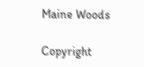Maine Woods

Copyright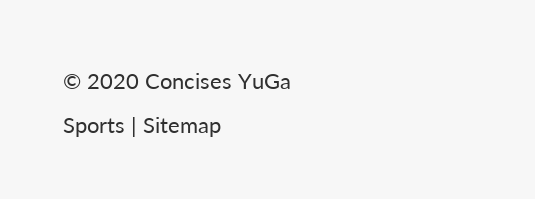© 2020 Concises YuGa Sports | Sitemap